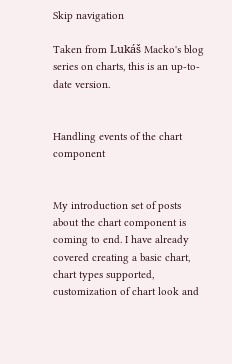Skip navigation

Taken from Lukáš Macko's blog series on charts, this is an up-to-date version.


Handling events of the chart component


My introduction set of posts about the chart component is coming to end. I have already covered creating a basic chart, chart types supported, customization of chart look and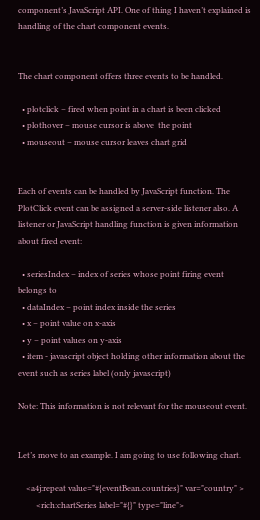component’s JavaScript API. One of thing I haven’t explained is handling of the chart component events.


The chart component offers three events to be handled.

  • plotclick – fired when point in a chart is been clicked
  • plothover – mouse cursor is above  the point
  • mouseout – mouse cursor leaves chart grid


Each of events can be handled by JavaScript function. The PlotClick event can be assigned a server-side listener also. A listener or JavaScript handling function is given information about fired event:

  • seriesIndex – index of series whose point firing event belongs to
  • dataIndex – point index inside the series
  • x – point value on x-axis
  • y – point values on y-axis
  • item - javascript object holding other information about the event such as series label (only javascript)

Note: This information is not relevant for the mouseout event.


Let’s move to an example. I am going to use following chart.

    <a4j:repeat value="#{eventBean.countries}" var="country" >
         <rich:chartSeries label="#{}" type="line">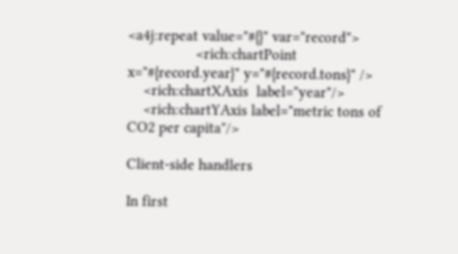<a4j:repeat value="#{}" var="record">
                 <rich:chartPoint x="#{record.year}" y="#{record.tons}" />
    <rich:chartXAxis  label="year"/>
    <rich:chartYAxis label="metric tons of CO2 per capita"/>

Client-side handlers

In first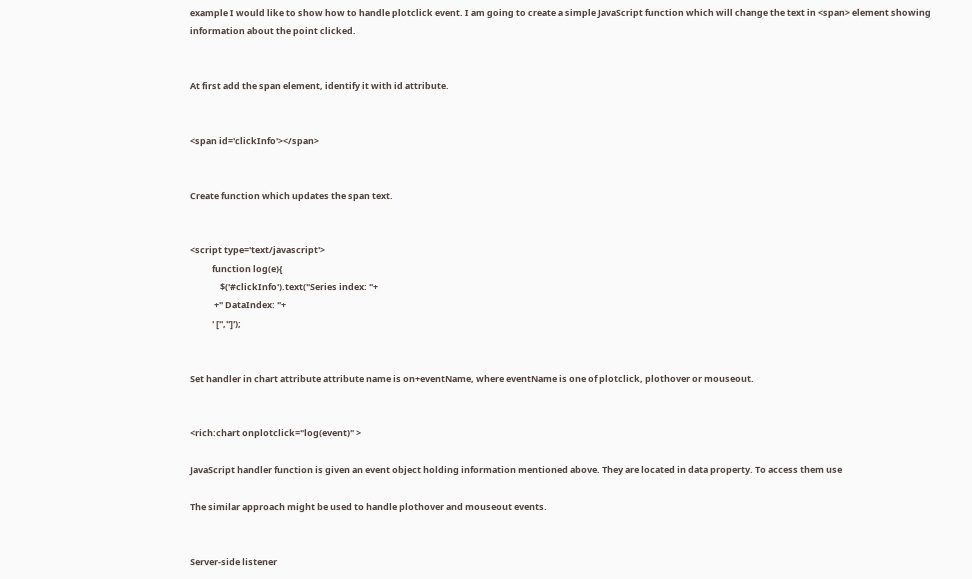example I would like to show how to handle plotclick event. I am going to create a simple JavaScript function which will change the text in <span> element showing information about the point clicked.


At first add the span element, identify it with id attribute.


<span id='clickInfo'></span>


Create function which updates the span text.


<script type='text/javascript'>
           function log(e){
               $('#clickInfo').text("Series index: "+
            +" DataIndex: "+
           ' ['','']');


Set handler in chart attribute attribute name is on+eventName, where eventName is one of plotclick, plothover or mouseout.


<rich:chart onplotclick="log(event)" >

JavaScript handler function is given an event object holding information mentioned above. They are located in data property. To access them use

The similar approach might be used to handle plothover and mouseout events.


Server-side listener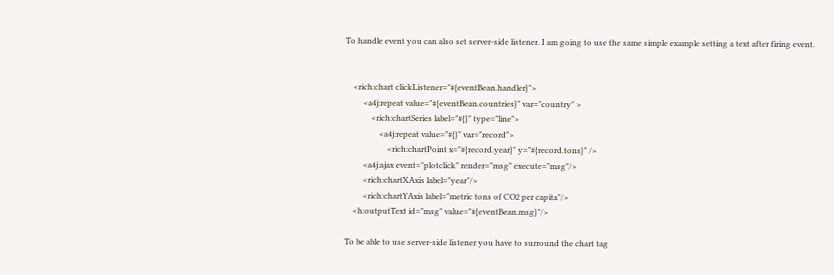To handle event you can also set server-side listener. I am going to use the same simple example setting a text after firing event.


    <rich:chart clickListener="#{eventBean.handler}">
         <a4j:repeat value="#{eventBean.countries}" var="country" >
             <rich:chartSeries label="#{}" type="line">
                 <a4j:repeat value="#{}" var="record">
                     <rich:chartPoint x="#{record.year}" y="#{record.tons}" />
         <a4j:ajax event="plotclick" render="msg" execute="msg"/>
         <rich:chartXAxis label="year"/>
         <rich:chartYAxis label="metric tons of CO2 per capita"/>
    <h:outputText id="msg" value="#{eventBean.msg}"/>

To be able to use server-side listener you have to surround the chart tag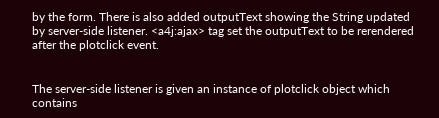by the form. There is also added outputText showing the String updated by server-side listener. <a4j:ajax> tag set the outputText to be rerendered after the plotclick event.


The server-side listener is given an instance of plotclick object which contains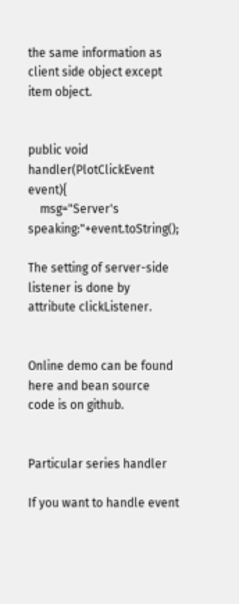the same information as client side object except item object.


public void handler(PlotClickEvent event){
    msg="Server's speaking:"+event.toString();

The setting of server-side listener is done by attribute clickListener.


Online demo can be found here and bean source code is on github.


Particular series handler

If you want to handle event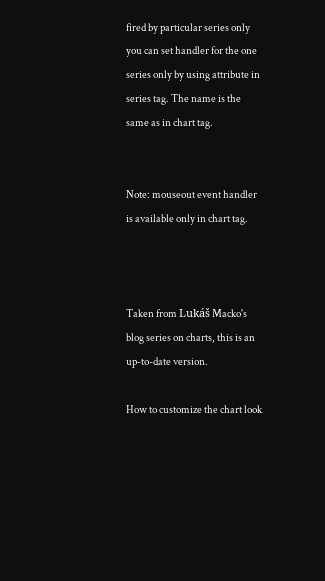fired by particular series only you can set handler for the one series only by using attribute in series tag. The name is the same as in chart tag.


Note: mouseout event handler is available only in chart tag.



Taken from Lukáš Macko's blog series on charts, this is an up-to-date version.

How to customize the chart look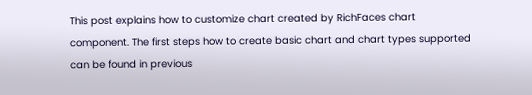This post explains how to customize chart created by RichFaces chart component. The first steps how to create basic chart and chart types supported can be found in previous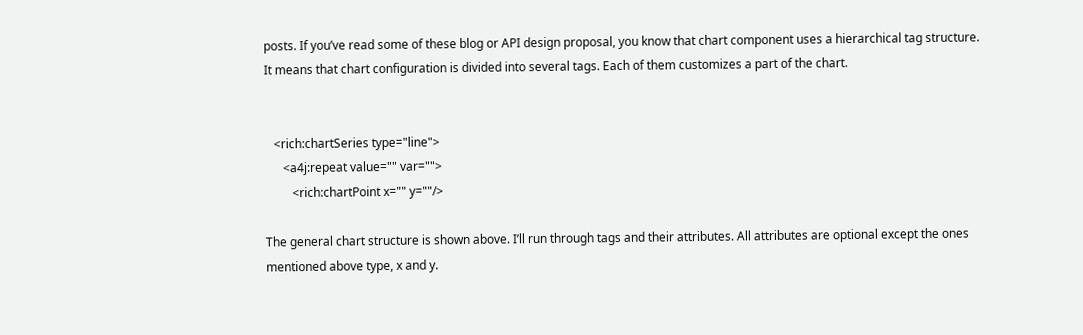posts. If you’ve read some of these blog or API design proposal, you know that chart component uses a hierarchical tag structure. It means that chart configuration is divided into several tags. Each of them customizes a part of the chart.


   <rich:chartSeries type="line">
      <a4j:repeat value="" var="">
         <rich:chartPoint x="" y=""/>

The general chart structure is shown above. I’ll run through tags and their attributes. All attributes are optional except the ones mentioned above type, x and y.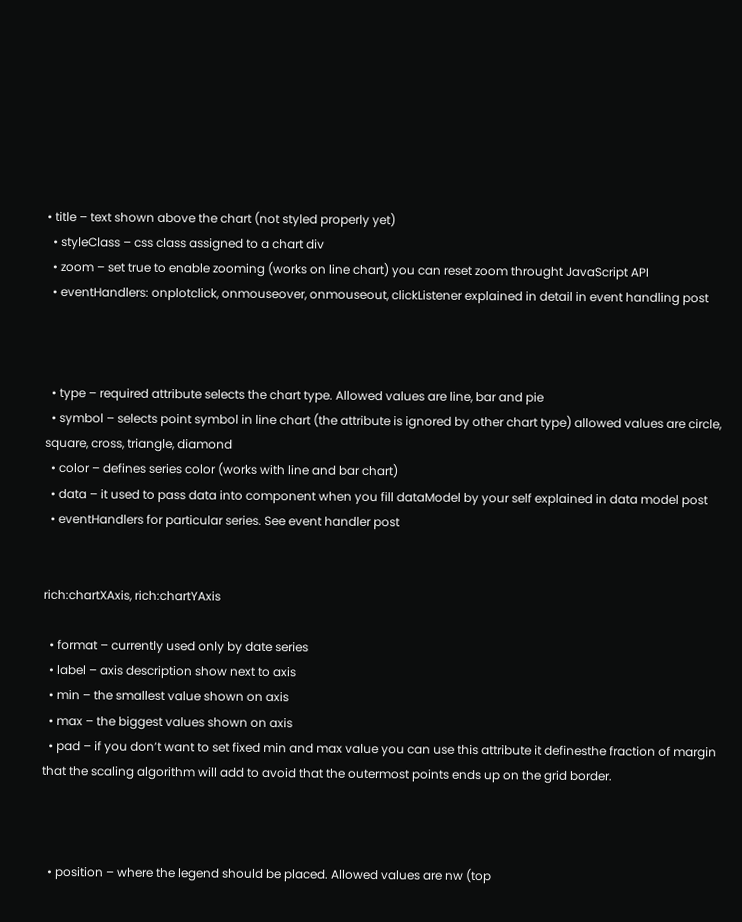• title – text shown above the chart (not styled properly yet)
  • styleClass – css class assigned to a chart div
  • zoom – set true to enable zooming (works on line chart) you can reset zoom throught JavaScript API
  • eventHandlers: onplotclick, onmouseover, onmouseout, clickListener explained in detail in event handling post



  • type – required attribute selects the chart type. Allowed values are line, bar and pie
  • symbol – selects point symbol in line chart (the attribute is ignored by other chart type) allowed values are circle, square, cross, triangle, diamond
  • color – defines series color (works with line and bar chart)
  • data – it used to pass data into component when you fill dataModel by your self explained in data model post
  • eventHandlers for particular series. See event handler post


rich:chartXAxis, rich:chartYAxis

  • format – currently used only by date series
  • label – axis description show next to axis
  • min – the smallest value shown on axis
  • max – the biggest values shown on axis
  • pad – if you don’t want to set fixed min and max value you can use this attribute it definesthe fraction of margin that the scaling algorithm will add to avoid that the outermost points ends up on the grid border.



  • position – where the legend should be placed. Allowed values are nw (top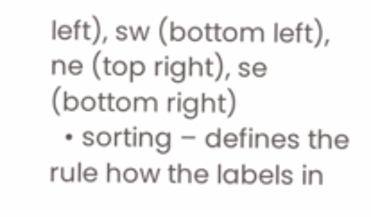left), sw (bottom left), ne (top right), se (bottom right)
  • sorting – defines the rule how the labels in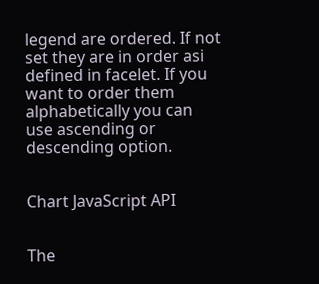legend are ordered. If not set they are in order asi defined in facelet. If you want to order them alphabetically you can use ascending or descending option.


Chart JavaScript API


The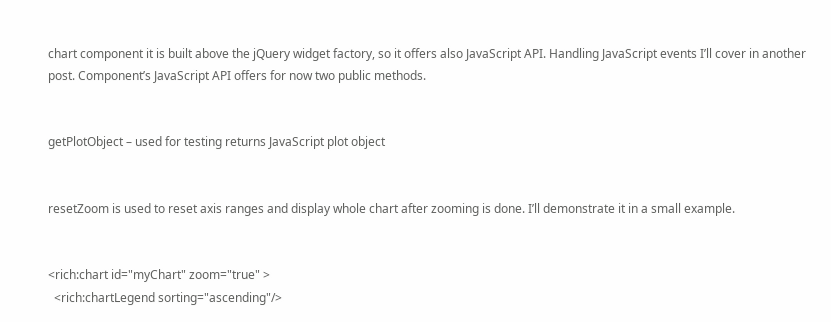chart component it is built above the jQuery widget factory, so it offers also JavaScript API. Handling JavaScript events I’ll cover in another post. Component’s JavaScript API offers for now two public methods.


getPlotObject – used for testing returns JavaScript plot object


resetZoom is used to reset axis ranges and display whole chart after zooming is done. I’ll demonstrate it in a small example.


<rich:chart id="myChart" zoom="true" >
  <rich:chartLegend sorting="ascending"/>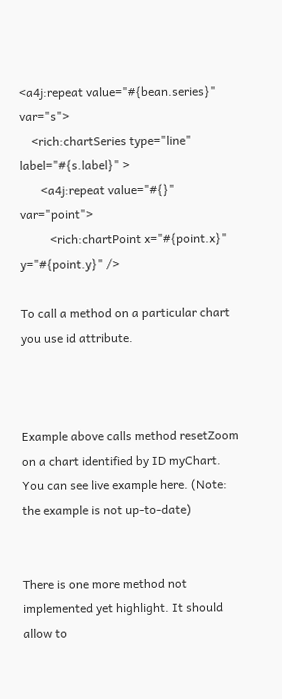<a4j:repeat value="#{bean.series}" var="s">
    <rich:chartSeries type="line" label="#{s.label}" >
       <a4j:repeat value="#{}" var="point">
          <rich:chartPoint x="#{point.x}" y="#{point.y}" />

To call a method on a particular chart you use id attribute.



Example above calls method resetZoom on a chart identified by ID myChart. You can see live example here. (Note: the example is not up-to-date)


There is one more method not implemented yet highlight. It should allow to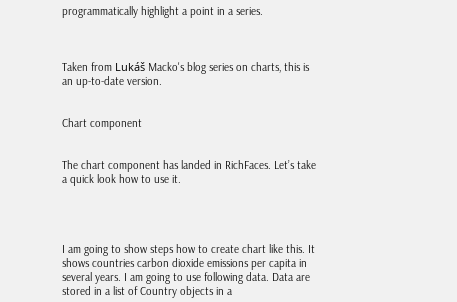programmatically highlight a point in a series.



Taken from Lukáš Macko's blog series on charts, this is an up-to-date version.


Chart component


The chart component has landed in RichFaces. Let’s take a quick look how to use it.




I am going to show steps how to create chart like this. It shows countries carbon dioxide emissions per capita in several years. I am going to use following data. Data are stored in a list of Country objects in a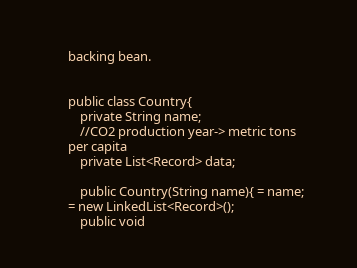backing bean.


public class Country{
    private String name;
    //CO2 production year-> metric tons per capita
    private List<Record> data;

    public Country(String name){ = name; = new LinkedList<Record>();
    public void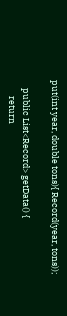put(int year, double tons){ Record(year, tons));

    public List<Record> getData() {
        return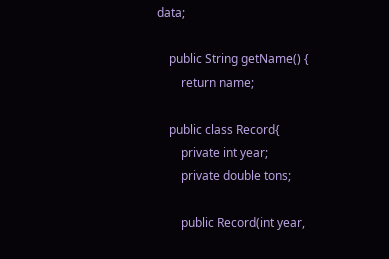data;

    public String getName() {
        return name;

    public class Record{
        private int year;
        private double tons;

        public Record(int year,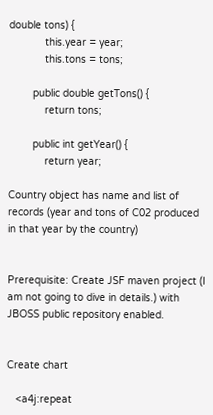double tons) {
            this.year = year;
            this.tons = tons;

        public double getTons() {
            return tons;

        public int getYear() {
            return year;

Country object has name and list of records (year and tons of C02 produced in that year by the country)


Prerequisite: Create JSF maven project (I am not going to dive in details.) with JBOSS public repository enabled.


Create chart

   <a4j:repeat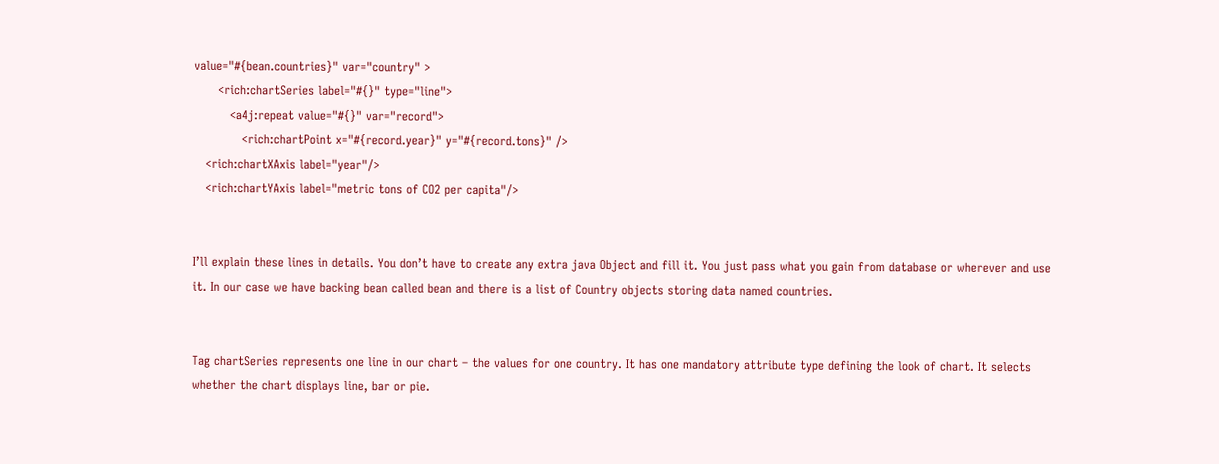value="#{bean.countries}" var="country" >
      <rich:chartSeries label="#{}" type="line">
         <a4j:repeat value="#{}" var="record">
            <rich:chartPoint x="#{record.year}" y="#{record.tons}" />
   <rich:chartXAxis label="year"/>
   <rich:chartYAxis label="metric tons of CO2 per capita"/>


I’ll explain these lines in details. You don’t have to create any extra java Object and fill it. You just pass what you gain from database or wherever and use it. In our case we have backing bean called bean and there is a list of Country objects storing data named countries.


Tag chartSeries represents one line in our chart – the values for one country. It has one mandatory attribute type defining the look of chart. It selects whether the chart displays line, bar or pie.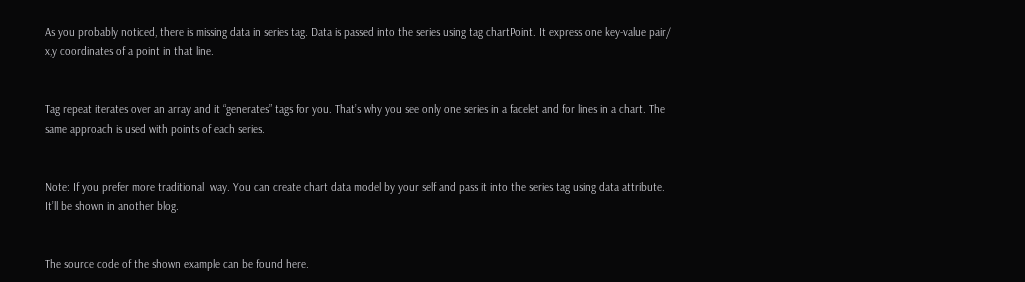As you probably noticed, there is missing data in series tag. Data is passed into the series using tag chartPoint. It express one key-value pair/ x,y coordinates of a point in that line.


Tag repeat iterates over an array and it “generates” tags for you. That’s why you see only one series in a facelet and for lines in a chart. The same approach is used with points of each series.


Note: If you prefer more traditional  way. You can create chart data model by your self and pass it into the series tag using data attribute. It’ll be shown in another blog.


The source code of the shown example can be found here.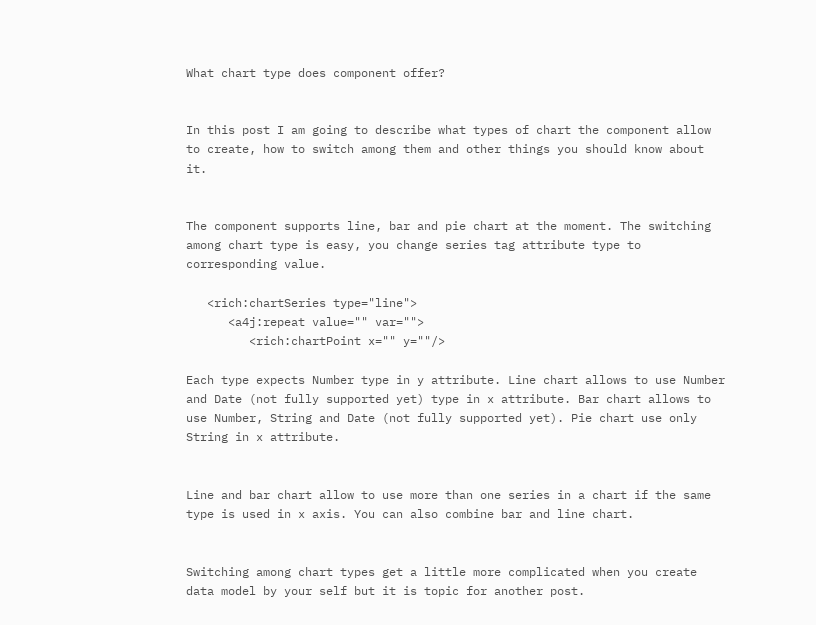What chart type does component offer?


In this post I am going to describe what types of chart the component allow to create, how to switch among them and other things you should know about it.


The component supports line, bar and pie chart at the moment. The switching among chart type is easy, you change series tag attribute type to corresponding value.

   <rich:chartSeries type="line">
      <a4j:repeat value="" var="">
         <rich:chartPoint x="" y=""/>

Each type expects Number type in y attribute. Line chart allows to use Number and Date (not fully supported yet) type in x attribute. Bar chart allows to use Number, String and Date (not fully supported yet). Pie chart use only String in x attribute.


Line and bar chart allow to use more than one series in a chart if the same type is used in x axis. You can also combine bar and line chart.


Switching among chart types get a little more complicated when you create data model by your self but it is topic for another post.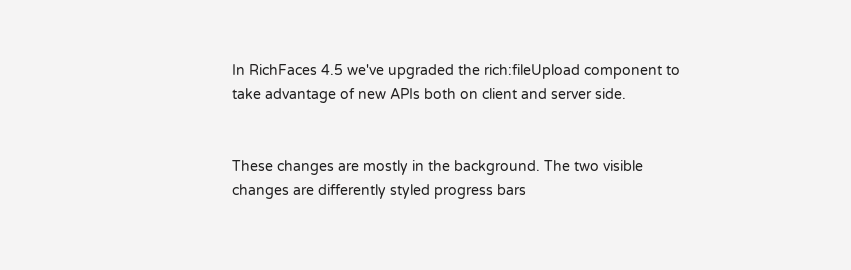In RichFaces 4.5 we've upgraded the rich:fileUpload component to take advantage of new APIs both on client and server side.


These changes are mostly in the background. The two visible changes are differently styled progress bars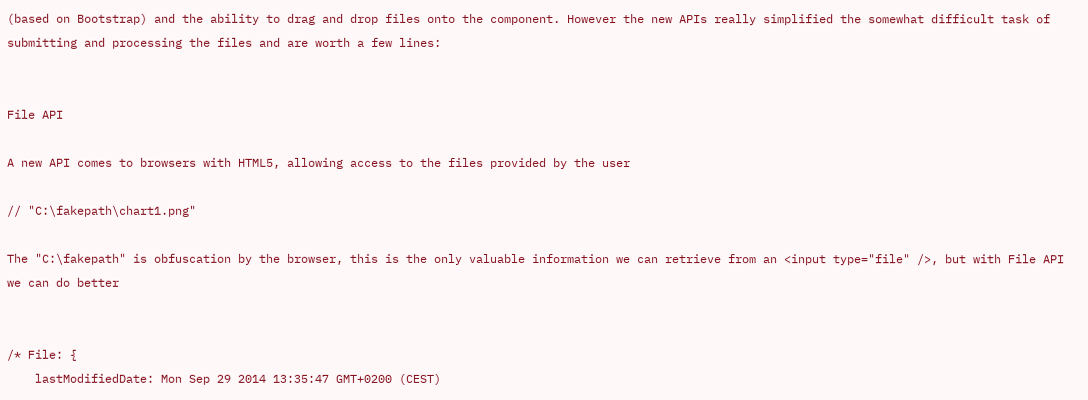(based on Bootstrap) and the ability to drag and drop files onto the component. However the new APIs really simplified the somewhat difficult task of submitting and processing the files and are worth a few lines:


File API

A new API comes to browsers with HTML5, allowing access to the files provided by the user

// "C:\fakepath\chart1.png"

The "C:\fakepath" is obfuscation by the browser, this is the only valuable information we can retrieve from an <input type="file" />, but with File API we can do better


/* File: {
    lastModifiedDate: Mon Sep 29 2014 13:35:47 GMT+0200 (CEST)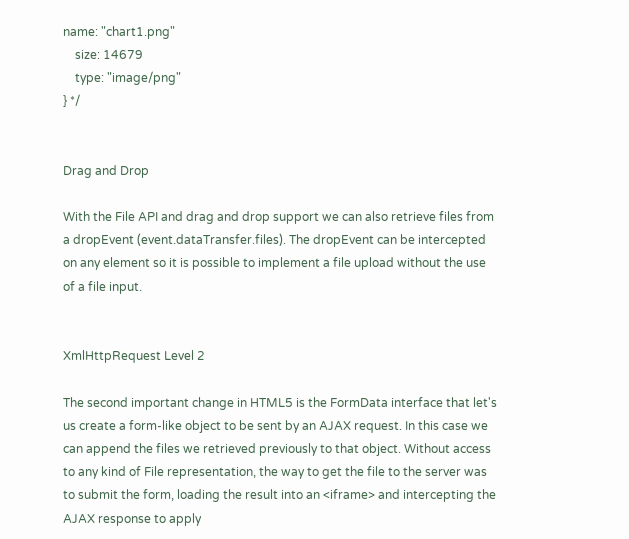name: "chart1.png"
    size: 14679
    type: "image/png"
} */


Drag and Drop

With the File API and drag and drop support we can also retrieve files from a dropEvent (event.dataTransfer.files). The dropEvent can be intercepted on any element so it is possible to implement a file upload without the use of a file input.


XmlHttpRequest Level 2

The second important change in HTML5 is the FormData interface that let's us create a form-like object to be sent by an AJAX request. In this case we can append the files we retrieved previously to that object. Without access to any kind of File representation, the way to get the file to the server was to submit the form, loading the result into an <iframe> and intercepting the AJAX response to apply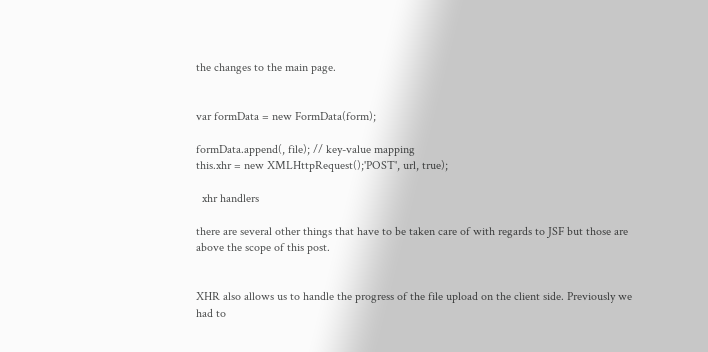the changes to the main page.


var formData = new FormData(form);

formData.append(, file); // key-value mapping
this.xhr = new XMLHttpRequest();'POST', url, true);

  xhr handlers

there are several other things that have to be taken care of with regards to JSF but those are above the scope of this post.


XHR also allows us to handle the progress of the file upload on the client side. Previously we had to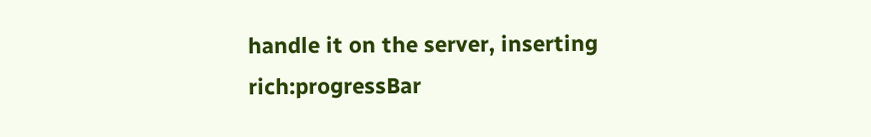handle it on the server, inserting rich:progressBar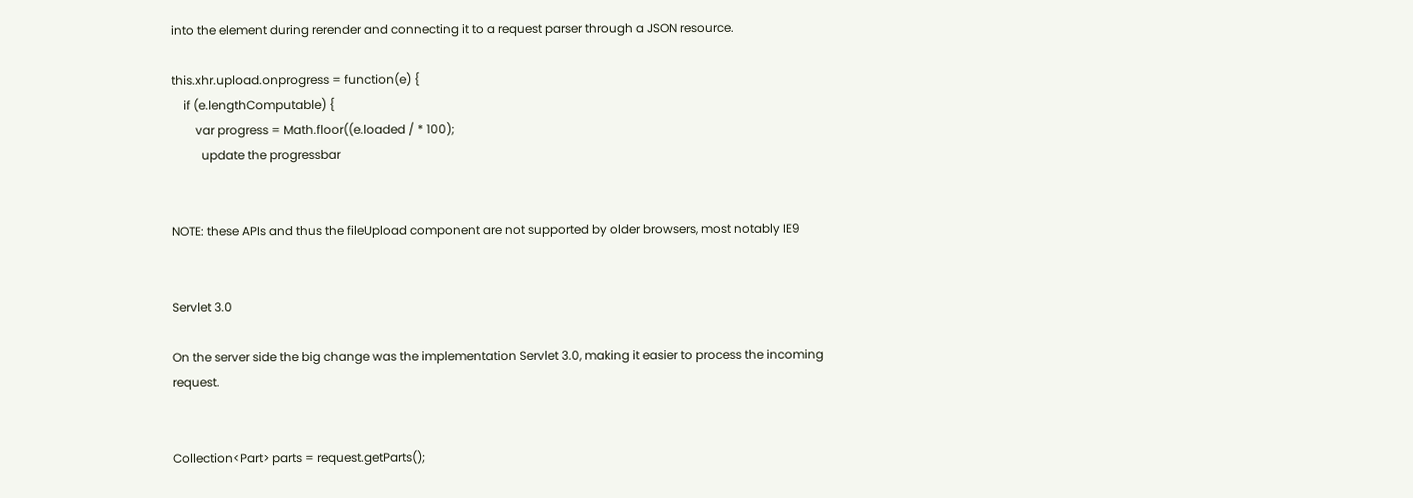into the element during rerender and connecting it to a request parser through a JSON resource.

this.xhr.upload.onprogress = function(e) {
    if (e.lengthComputable) {
        var progress = Math.floor((e.loaded / * 100);
          update the progressbar


NOTE: these APIs and thus the fileUpload component are not supported by older browsers, most notably IE9


Servlet 3.0

On the server side the big change was the implementation Servlet 3.0, making it easier to process the incoming request.


Collection<Part> parts = request.getParts();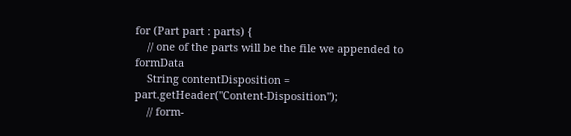for (Part part : parts) {
    // one of the parts will be the file we appended to formData
    String contentDisposition = part.getHeader("Content-Disposition");
    // form-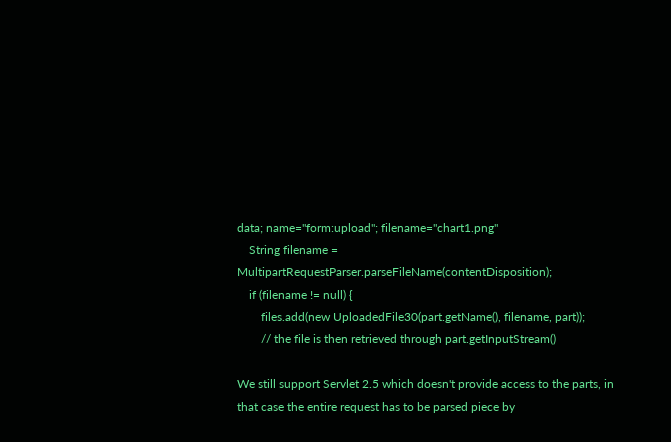data; name="form:upload"; filename="chart1.png"
    String filename = MultipartRequestParser.parseFileName(contentDisposition);
    if (filename != null) {
        files.add(new UploadedFile30(part.getName(), filename, part));
        // the file is then retrieved through part.getInputStream()

We still support Servlet 2.5 which doesn't provide access to the parts, in that case the entire request has to be parsed piece by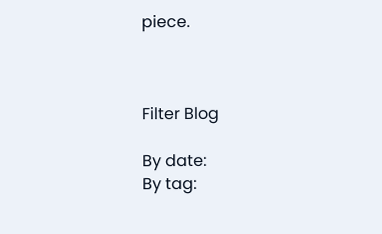piece.



Filter Blog

By date:
By tag: